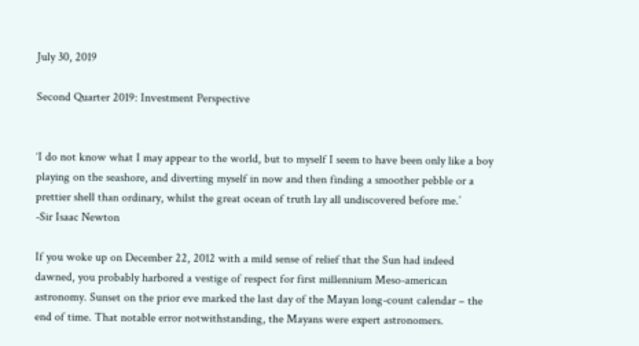July 30, 2019

Second Quarter 2019: Investment Perspective


‘I do not know what I may appear to the world, but to myself I seem to have been only like a boy playing on the seashore, and diverting myself in now and then finding a smoother pebble or a prettier shell than ordinary, whilst the great ocean of truth lay all undiscovered before me.’
-Sir Isaac Newton

If you woke up on December 22, 2012 with a mild sense of relief that the Sun had indeed dawned, you probably harbored a vestige of respect for first millennium Meso-american astronomy. Sunset on the prior eve marked the last day of the Mayan long-count calendar – the end of time. That notable error notwithstanding, the Mayans were expert astronomers.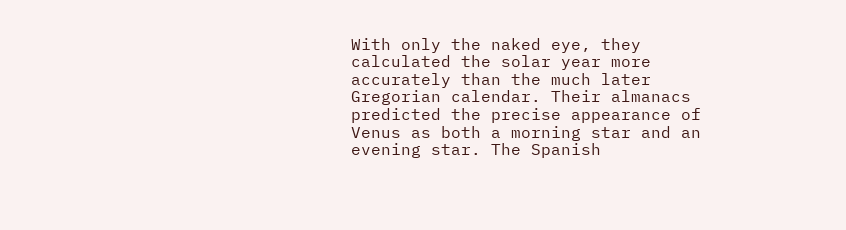With only the naked eye, they calculated the solar year more accurately than the much later Gregorian calendar. Their almanacs predicted the precise appearance of Venus as both a morning star and an evening star. The Spanish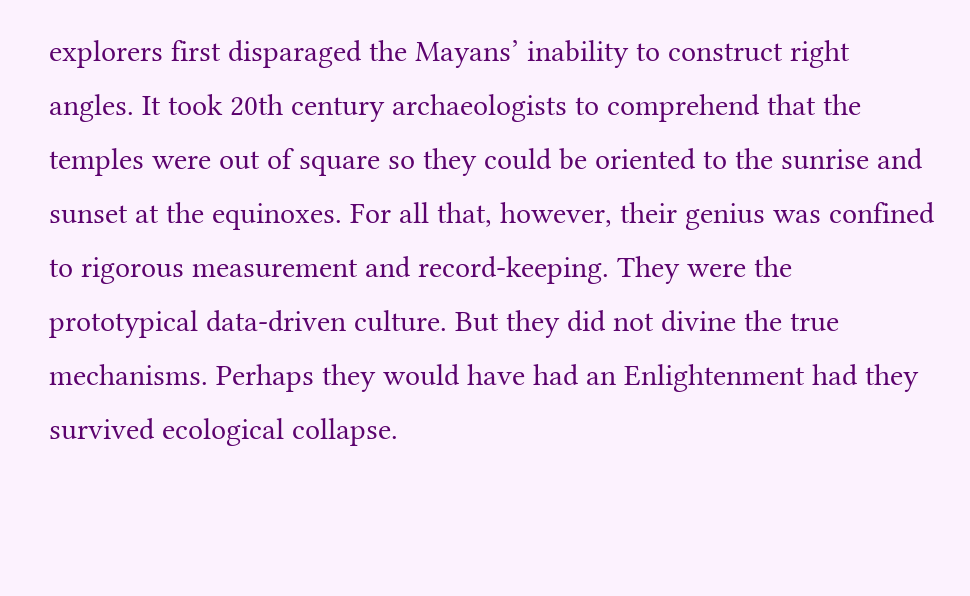explorers first disparaged the Mayans’ inability to construct right angles. It took 20th century archaeologists to comprehend that the temples were out of square so they could be oriented to the sunrise and sunset at the equinoxes. For all that, however, their genius was confined to rigorous measurement and record-keeping. They were the prototypical data-driven culture. But they did not divine the true mechanisms. Perhaps they would have had an Enlightenment had they survived ecological collapse.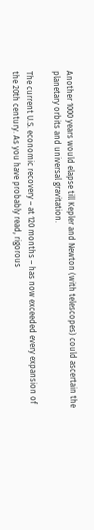Another 1000 years would elapse till Kepler and Newton (with telescopes) could ascertain the planetary orbits and universal gravitation.

The current U.S. economic recovery – at 120 months – has now exceeded every expansion of the 20th century. As you have probably read, rigorous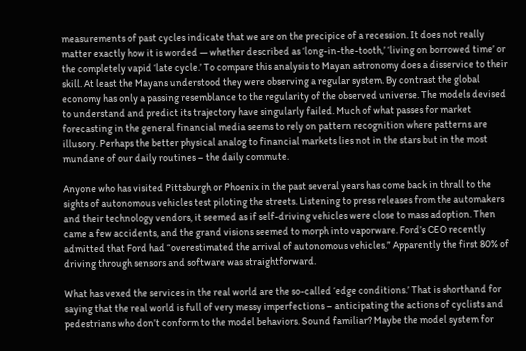measurements of past cycles indicate that we are on the precipice of a recession. It does not really matter exactly how it is worded — whether described as ‘long-in-the-tooth,’ ‘living on borrowed time’ or the completely vapid ‘late cycle.’ To compare this analysis to Mayan astronomy does a disservice to their skill. At least the Mayans understood they were observing a regular system. By contrast the global economy has only a passing resemblance to the regularity of the observed universe. The models devised to understand and predict its trajectory have singularly failed. Much of what passes for market forecasting in the general financial media seems to rely on pattern recognition where patterns are illusory. Perhaps the better physical analog to financial markets lies not in the stars but in the most mundane of our daily routines – the daily commute.

Anyone who has visited Pittsburgh or Phoenix in the past several years has come back in thrall to the sights of autonomous vehicles test piloting the streets. Listening to press releases from the automakers and their technology vendors, it seemed as if self-driving vehicles were close to mass adoption. Then came a few accidents, and the grand visions seemed to morph into vaporware. Ford’s CEO recently admitted that Ford had “overestimated the arrival of autonomous vehicles.” Apparently the first 80% of driving through sensors and software was straightforward.

What has vexed the services in the real world are the so-called ‘edge conditions.’ That is shorthand for saying that the real world is full of very messy imperfections – anticipating the actions of cyclists and pedestrians who don’t conform to the model behaviors. Sound familiar? Maybe the model system for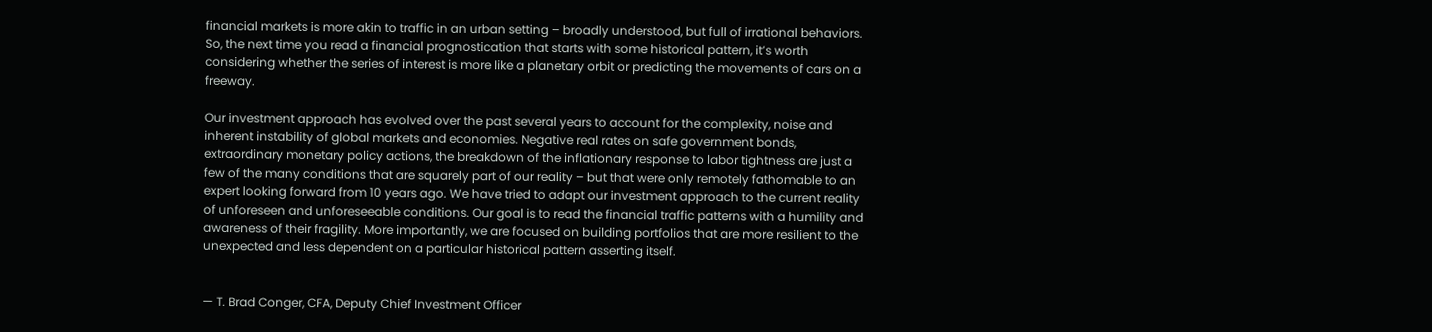financial markets is more akin to traffic in an urban setting – broadly understood, but full of irrational behaviors. So, the next time you read a financial prognostication that starts with some historical pattern, it’s worth considering whether the series of interest is more like a planetary orbit or predicting the movements of cars on a freeway.

Our investment approach has evolved over the past several years to account for the complexity, noise and inherent instability of global markets and economies. Negative real rates on safe government bonds, extraordinary monetary policy actions, the breakdown of the inflationary response to labor tightness are just a few of the many conditions that are squarely part of our reality – but that were only remotely fathomable to an expert looking forward from 10 years ago. We have tried to adapt our investment approach to the current reality of unforeseen and unforeseeable conditions. Our goal is to read the financial traffic patterns with a humility and awareness of their fragility. More importantly, we are focused on building portfolios that are more resilient to the unexpected and less dependent on a particular historical pattern asserting itself.


— T. Brad Conger, CFA, Deputy Chief Investment Officer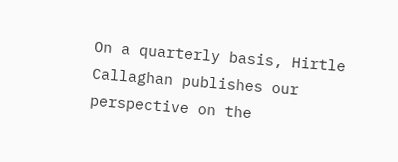On a quarterly basis, Hirtle Callaghan publishes our perspective on the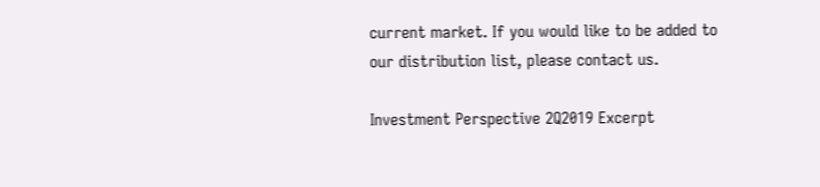current market. If you would like to be added to our distribution list, please contact us.

Investment Perspective 2Q2019 Excerpt